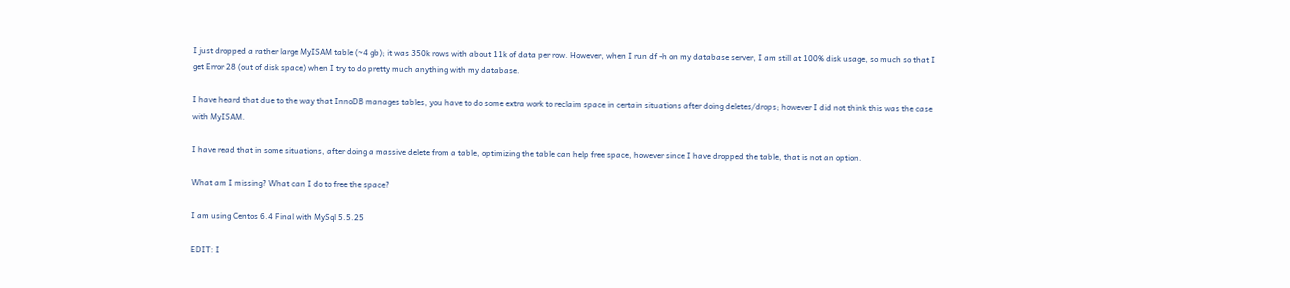I just dropped a rather large MyISAM table (~4 gb); it was 350k rows with about 11k of data per row. However, when I run df -h on my database server, I am still at 100% disk usage, so much so that I get Error 28 (out of disk space) when I try to do pretty much anything with my database.

I have heard that due to the way that InnoDB manages tables, you have to do some extra work to reclaim space in certain situations after doing deletes/drops; however I did not think this was the case with MyISAM.

I have read that in some situations, after doing a massive delete from a table, optimizing the table can help free space, however since I have dropped the table, that is not an option.

What am I missing? What can I do to free the space?

I am using Centos 6.4 Final with MySql 5.5.25

EDIT: I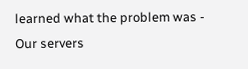learned what the problem was - Our servers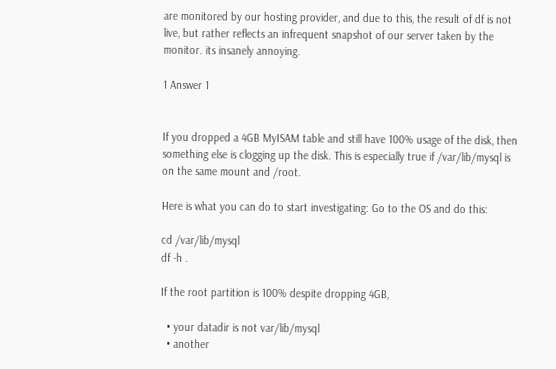are monitored by our hosting provider, and due to this, the result of df is not live, but rather reflects an infrequent snapshot of our server taken by the monitor. its insanely annoying.

1 Answer 1


If you dropped a 4GB MyISAM table and still have 100% usage of the disk, then something else is clogging up the disk. This is especially true if /var/lib/mysql is on the same mount and /root.

Here is what you can do to start investigating: Go to the OS and do this:

cd /var/lib/mysql
df -h .

If the root partition is 100% despite dropping 4GB,

  • your datadir is not var/lib/mysql
  • another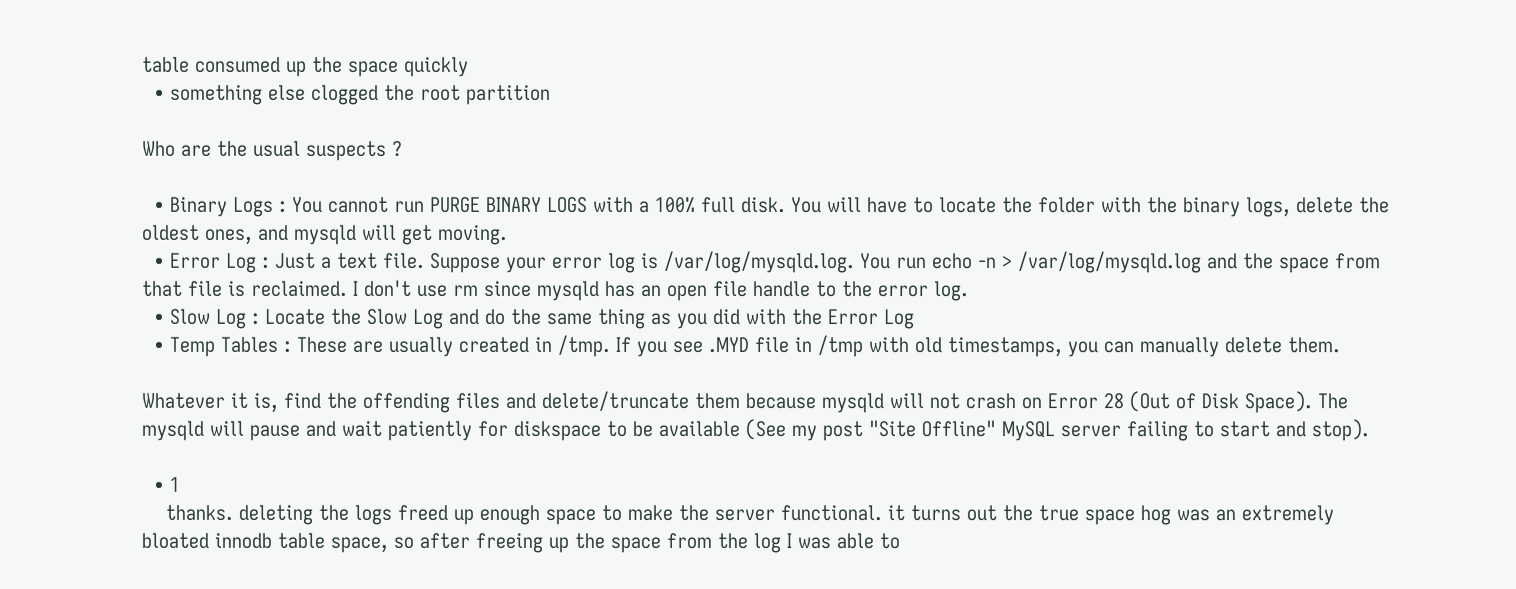table consumed up the space quickly
  • something else clogged the root partition

Who are the usual suspects ?

  • Binary Logs : You cannot run PURGE BINARY LOGS with a 100% full disk. You will have to locate the folder with the binary logs, delete the oldest ones, and mysqld will get moving.
  • Error Log : Just a text file. Suppose your error log is /var/log/mysqld.log. You run echo -n > /var/log/mysqld.log and the space from that file is reclaimed. I don't use rm since mysqld has an open file handle to the error log.
  • Slow Log : Locate the Slow Log and do the same thing as you did with the Error Log
  • Temp Tables : These are usually created in /tmp. If you see .MYD file in /tmp with old timestamps, you can manually delete them.

Whatever it is, find the offending files and delete/truncate them because mysqld will not crash on Error 28 (Out of Disk Space). The mysqld will pause and wait patiently for diskspace to be available (See my post "Site Offline" MySQL server failing to start and stop).

  • 1
    thanks. deleting the logs freed up enough space to make the server functional. it turns out the true space hog was an extremely bloated innodb table space, so after freeing up the space from the log I was able to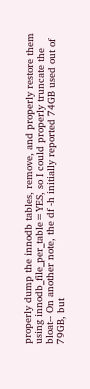properly dump the innodb tables, remove, and properly restore them using innodb_file_per_table=YES, so I could properly truncate the bloat-- On another note, the df -h initially reported 74GB used out of 79GB, but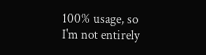100% usage, so I'm not entirely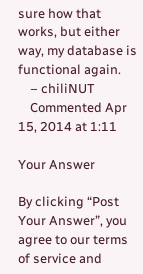sure how that works, but either way, my database is functional again.
    – chiliNUT
    Commented Apr 15, 2014 at 1:11

Your Answer

By clicking “Post Your Answer”, you agree to our terms of service and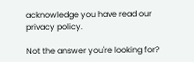acknowledge you have read our privacy policy.

Not the answer you're looking for?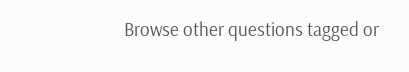Browse other questions tagged or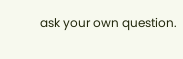ask your own question.